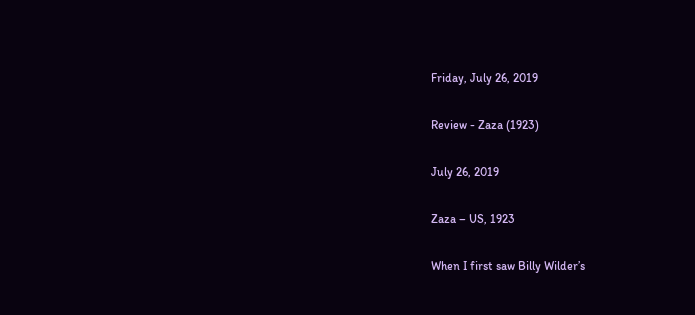Friday, July 26, 2019

Review - Zaza (1923)

July 26, 2019

Zaza – US, 1923

When I first saw Billy Wilder’s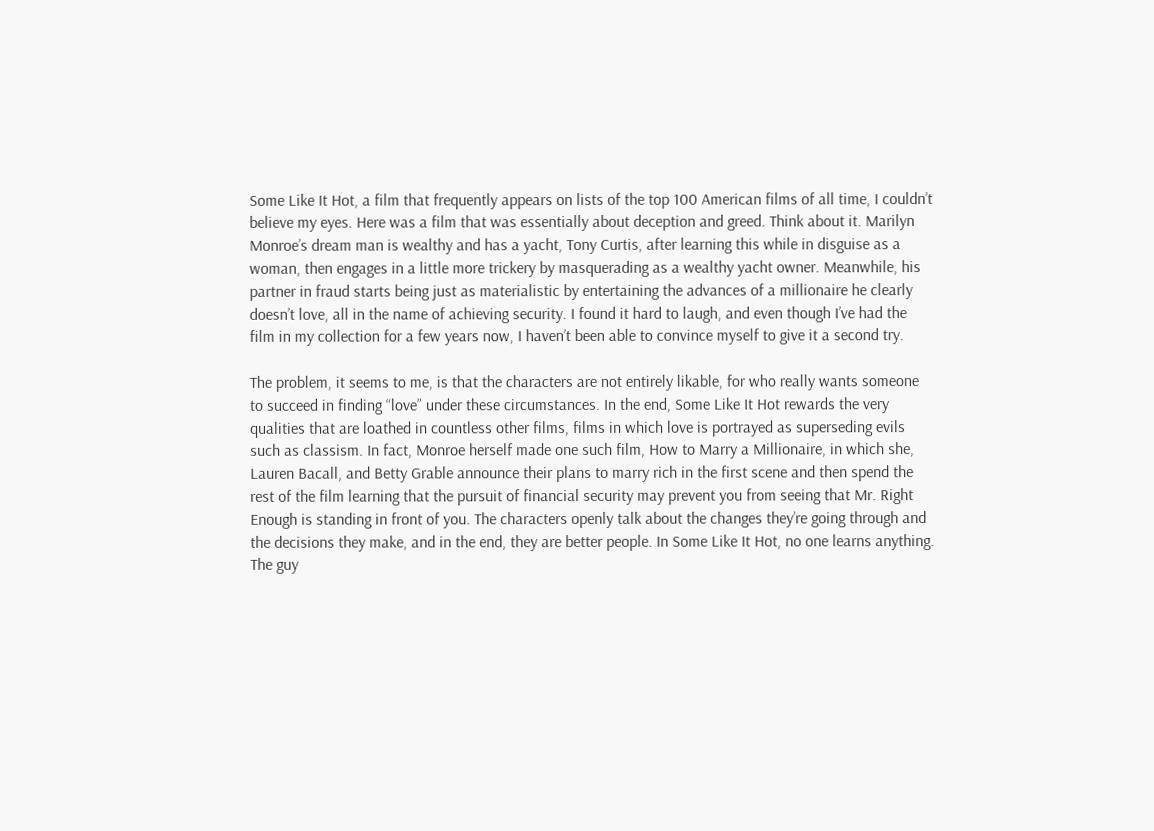Some Like It Hot, a film that frequently appears on lists of the top 100 American films of all time, I couldn’t believe my eyes. Here was a film that was essentially about deception and greed. Think about it. Marilyn Monroe’s dream man is wealthy and has a yacht, Tony Curtis, after learning this while in disguise as a woman, then engages in a little more trickery by masquerading as a wealthy yacht owner. Meanwhile, his partner in fraud starts being just as materialistic by entertaining the advances of a millionaire he clearly doesn’t love, all in the name of achieving security. I found it hard to laugh, and even though I’ve had the film in my collection for a few years now, I haven’t been able to convince myself to give it a second try.

The problem, it seems to me, is that the characters are not entirely likable, for who really wants someone to succeed in finding “love” under these circumstances. In the end, Some Like It Hot rewards the very qualities that are loathed in countless other films, films in which love is portrayed as superseding evils such as classism. In fact, Monroe herself made one such film, How to Marry a Millionaire, in which she, Lauren Bacall, and Betty Grable announce their plans to marry rich in the first scene and then spend the rest of the film learning that the pursuit of financial security may prevent you from seeing that Mr. Right Enough is standing in front of you. The characters openly talk about the changes they’re going through and the decisions they make, and in the end, they are better people. In Some Like It Hot, no one learns anything. The guy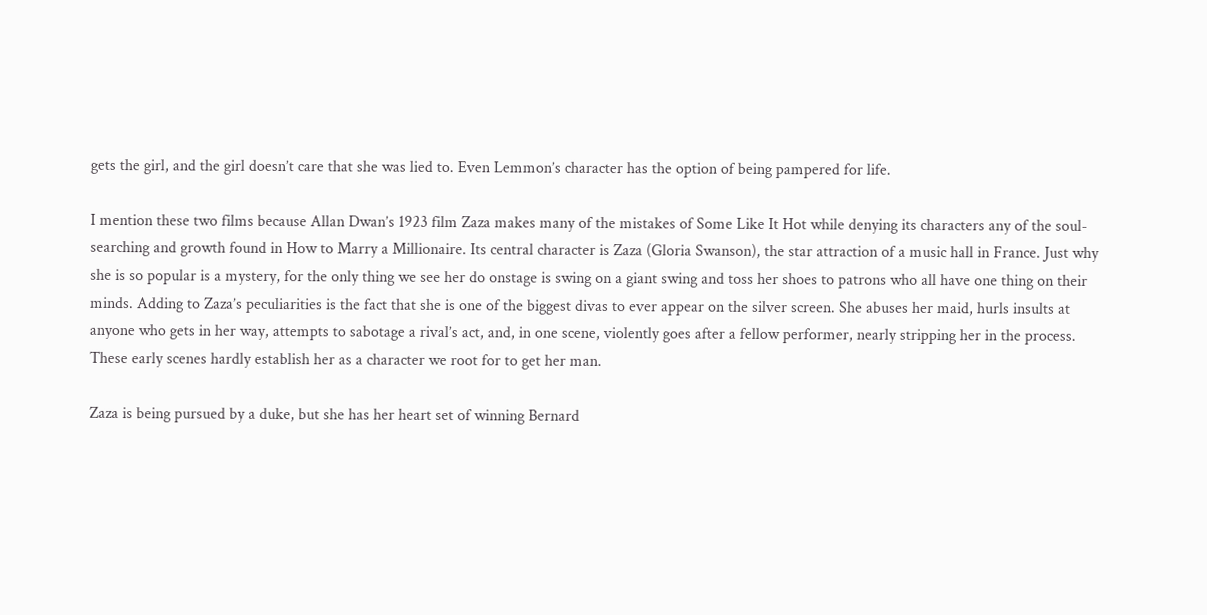gets the girl, and the girl doesn’t care that she was lied to. Even Lemmon’s character has the option of being pampered for life.

I mention these two films because Allan Dwan’s 1923 film Zaza makes many of the mistakes of Some Like It Hot while denying its characters any of the soul-searching and growth found in How to Marry a Millionaire. Its central character is Zaza (Gloria Swanson), the star attraction of a music hall in France. Just why she is so popular is a mystery, for the only thing we see her do onstage is swing on a giant swing and toss her shoes to patrons who all have one thing on their minds. Adding to Zaza’s peculiarities is the fact that she is one of the biggest divas to ever appear on the silver screen. She abuses her maid, hurls insults at anyone who gets in her way, attempts to sabotage a rival’s act, and, in one scene, violently goes after a fellow performer, nearly stripping her in the process. These early scenes hardly establish her as a character we root for to get her man.

Zaza is being pursued by a duke, but she has her heart set of winning Bernard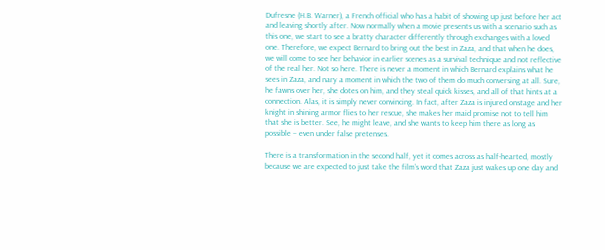Dufresne (H.B. Warner), a French official who has a habit of showing up just before her act and leaving shortly after. Now normally when a movie presents us with a scenario such as this one, we start to see a bratty character differently through exchanges with a loved one. Therefore, we expect Bernard to bring out the best in Zaza, and that when he does, we will come to see her behavior in earlier scenes as a survival technique and not reflective of the real her. Not so here. There is never a moment in which Bernard explains what he sees in Zaza, and nary a moment in which the two of them do much conversing at all. Sure, he fawns over her, she dotes on him, and they steal quick kisses, and all of that hints at a connection. Alas, it is simply never convincing. In fact, after Zaza is injured onstage and her knight in shining armor flies to her rescue, she makes her maid promise not to tell him that she is better. See, he might leave, and she wants to keep him there as long as possible – even under false pretenses.

There is a transformation in the second half, yet it comes across as half-hearted, mostly because we are expected to just take the film’s word that Zaza just wakes up one day and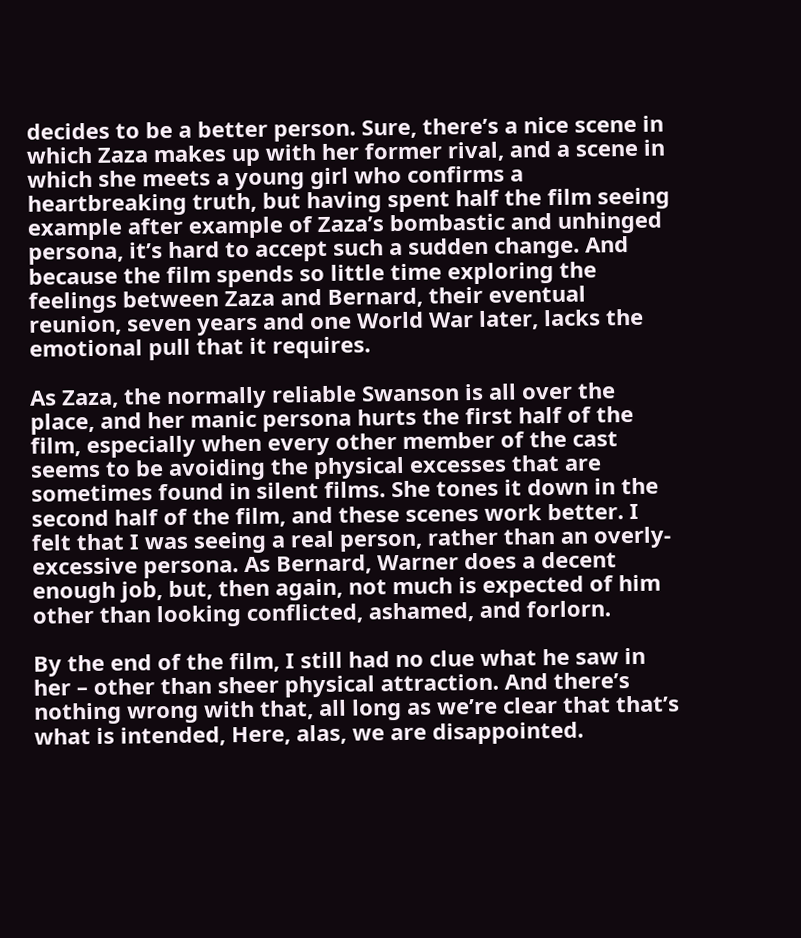decides to be a better person. Sure, there’s a nice scene in which Zaza makes up with her former rival, and a scene in which she meets a young girl who confirms a heartbreaking truth, but having spent half the film seeing example after example of Zaza’s bombastic and unhinged persona, it’s hard to accept such a sudden change. And because the film spends so little time exploring the feelings between Zaza and Bernard, their eventual reunion, seven years and one World War later, lacks the emotional pull that it requires.

As Zaza, the normally reliable Swanson is all over the place, and her manic persona hurts the first half of the film, especially when every other member of the cast seems to be avoiding the physical excesses that are sometimes found in silent films. She tones it down in the second half of the film, and these scenes work better. I felt that I was seeing a real person, rather than an overly-excessive persona. As Bernard, Warner does a decent enough job, but, then again, not much is expected of him other than looking conflicted, ashamed, and forlorn.

By the end of the film, I still had no clue what he saw in her – other than sheer physical attraction. And there’s nothing wrong with that, all long as we’re clear that that’s what is intended, Here, alas, we are disappointed.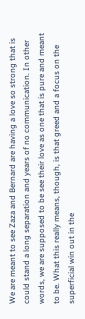We are meant to see Zaza and Bernard are having a love so strong that is could stand a long separation and years of no communication. In other words, we are supposed to be see their love as one that is pure and meant to be. What this really means, though, is that greed and a focus on the superficial win out in the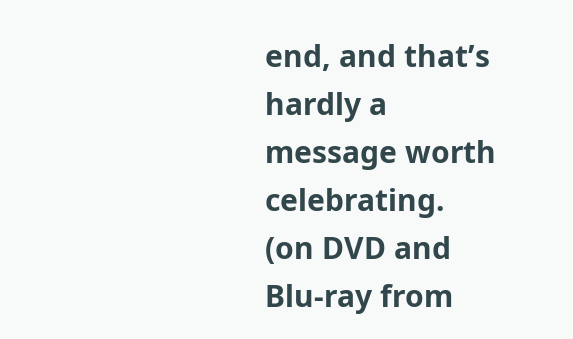end, and that’s hardly a message worth celebrating. (on DVD and Blu-ray from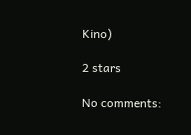Kino)

2 stars

No comments: